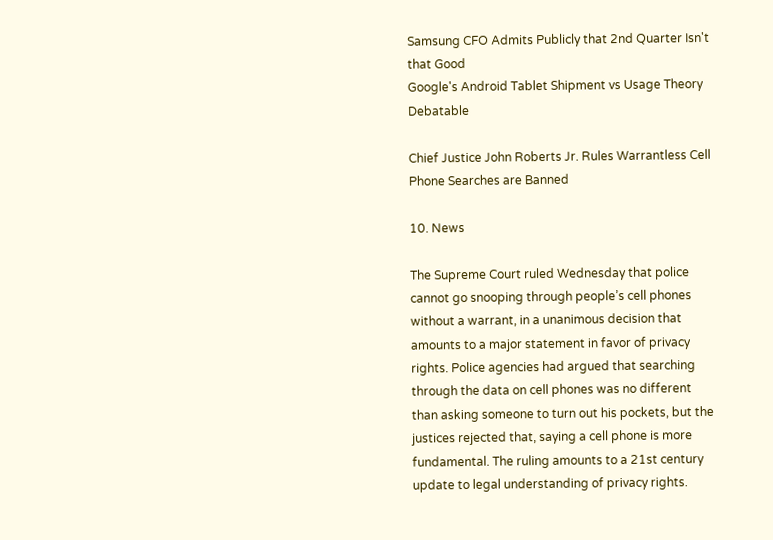Samsung CFO Admits Publicly that 2nd Quarter Isn't that Good
Google's Android Tablet Shipment vs Usage Theory Debatable

Chief Justice John Roberts Jr. Rules Warrantless Cell Phone Searches are Banned

10. News

The Supreme Court ruled Wednesday that police cannot go snooping through people’s cell phones without a warrant, in a unanimous decision that amounts to a major statement in favor of privacy rights. Police agencies had argued that searching through the data on cell phones was no different than asking someone to turn out his pockets, but the justices rejected that, saying a cell phone is more fundamental. The ruling amounts to a 21st century update to legal understanding of privacy rights.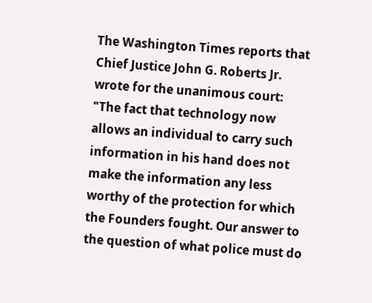The Washington Times reports that Chief Justice John G. Roberts Jr. wrote for the unanimous court: "The fact that technology now allows an individual to carry such information in his hand does not make the information any less worthy of the protection for which the Founders fought. Our answer to the question of what police must do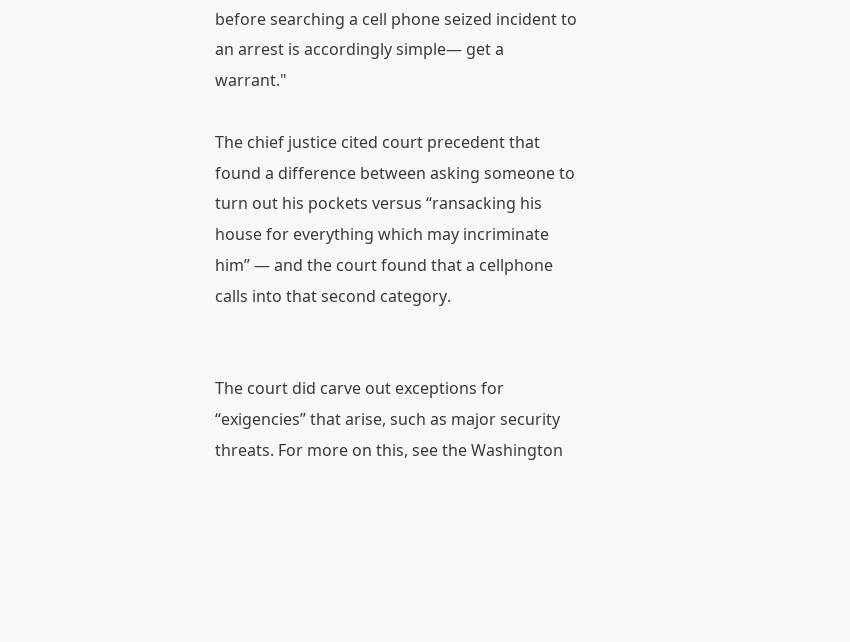before searching a cell phone seized incident to an arrest is accordingly simple— get a warrant."

The chief justice cited court precedent that found a difference between asking someone to turn out his pockets versus “ransacking his house for everything which may incriminate him” — and the court found that a cellphone calls into that second category.


The court did carve out exceptions for “exigencies” that arise, such as major security threats. For more on this, see the Washington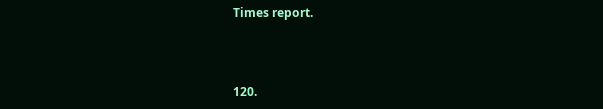Times report.



120.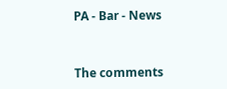PA - Bar - News


The comments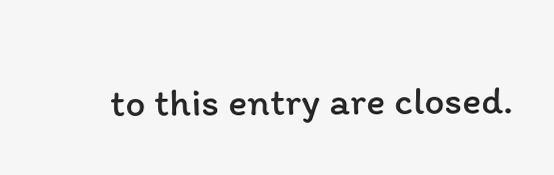to this entry are closed.